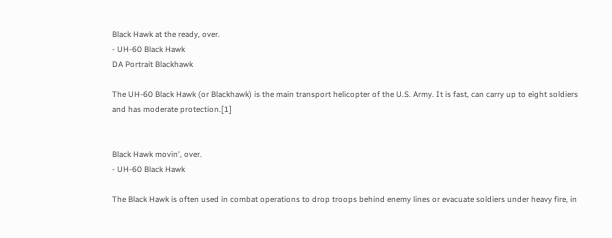Black Hawk at the ready, over.
- UH-60 Black Hawk
DA Portrait Blackhawk

The UH-60 Black Hawk (or Blackhawk) is the main transport helicopter of the U.S. Army. It is fast, can carry up to eight soldiers and has moderate protection.[1]


Black Hawk movin', over.
- UH-60 Black Hawk

The Black Hawk is often used in combat operations to drop troops behind enemy lines or evacuate soldiers under heavy fire, in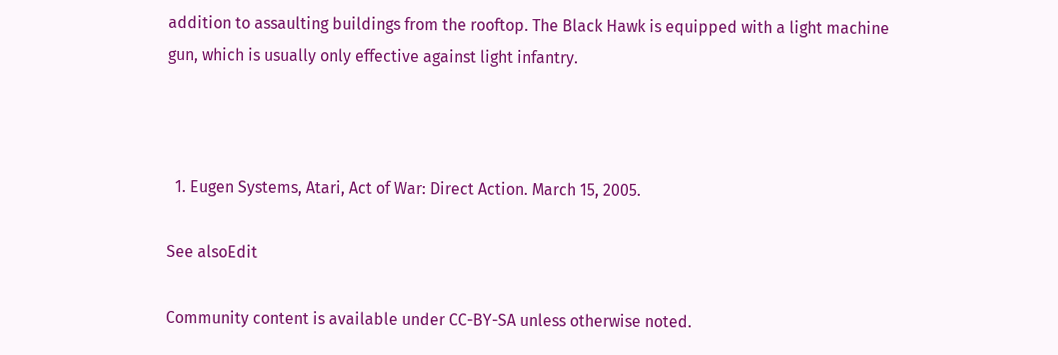addition to assaulting buildings from the rooftop. The Black Hawk is equipped with a light machine gun, which is usually only effective against light infantry.



  1. Eugen Systems, Atari, Act of War: Direct Action. March 15, 2005.

See alsoEdit

Community content is available under CC-BY-SA unless otherwise noted.